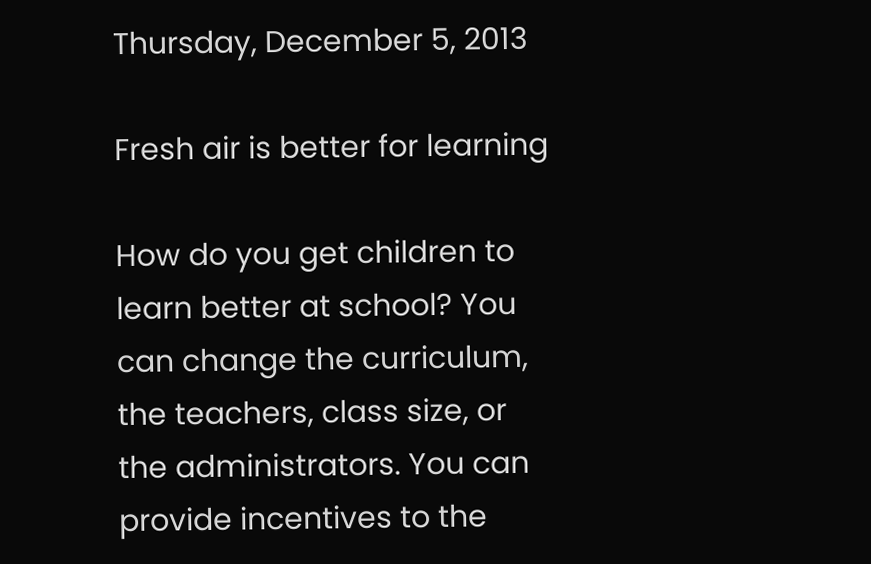Thursday, December 5, 2013

Fresh air is better for learning

How do you get children to learn better at school? You can change the curriculum, the teachers, class size, or the administrators. You can provide incentives to the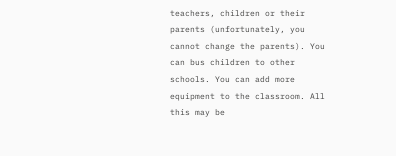teachers, children or their parents (unfortunately, you cannot change the parents). You can bus children to other schools. You can add more equipment to the classroom. All this may be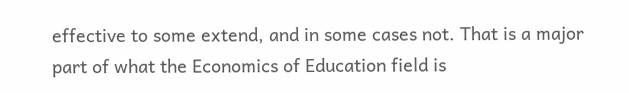effective to some extend, and in some cases not. That is a major part of what the Economics of Education field is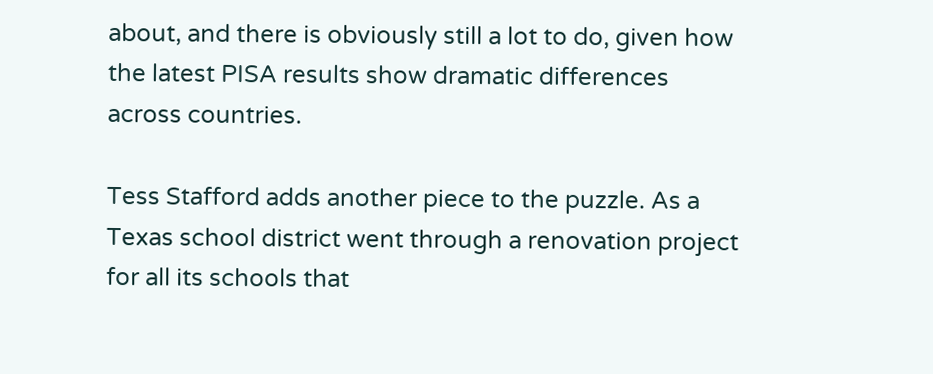about, and there is obviously still a lot to do, given how the latest PISA results show dramatic differences across countries.

Tess Stafford adds another piece to the puzzle. As a Texas school district went through a renovation project for all its schools that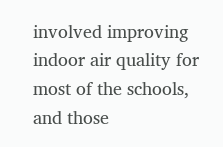involved improving indoor air quality for most of the schools, and those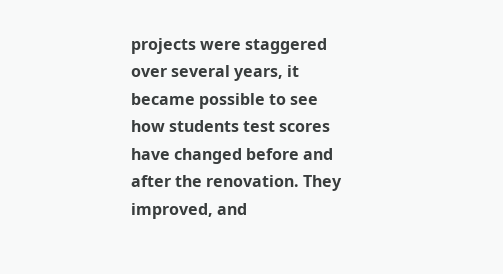projects were staggered over several years, it became possible to see how students test scores have changed before and after the renovation. They improved, and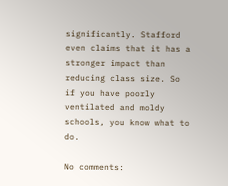significantly. Stafford even claims that it has a stronger impact than reducing class size. So if you have poorly ventilated and moldy schools, you know what to do.

No comments: